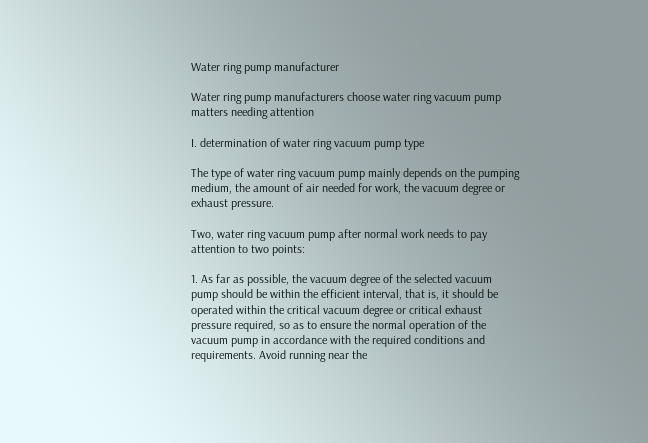Water ring pump manufacturer

Water ring pump manufacturers choose water ring vacuum pump matters needing attention

I. determination of water ring vacuum pump type

The type of water ring vacuum pump mainly depends on the pumping medium, the amount of air needed for work, the vacuum degree or exhaust pressure.

Two, water ring vacuum pump after normal work needs to pay attention to two points:

1. As far as possible, the vacuum degree of the selected vacuum pump should be within the efficient interval, that is, it should be operated within the critical vacuum degree or critical exhaust pressure required, so as to ensure the normal operation of the vacuum pump in accordance with the required conditions and requirements. Avoid running near the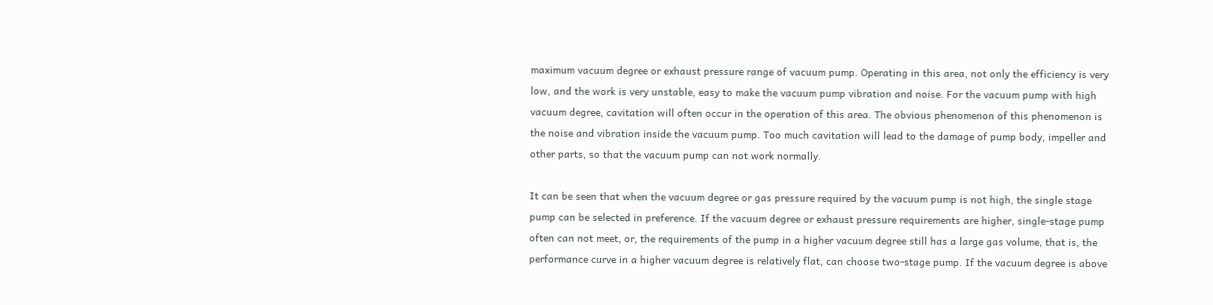maximum vacuum degree or exhaust pressure range of vacuum pump. Operating in this area, not only the efficiency is very low, and the work is very unstable, easy to make the vacuum pump vibration and noise. For the vacuum pump with high vacuum degree, cavitation will often occur in the operation of this area. The obvious phenomenon of this phenomenon is the noise and vibration inside the vacuum pump. Too much cavitation will lead to the damage of pump body, impeller and other parts, so that the vacuum pump can not work normally.

It can be seen that when the vacuum degree or gas pressure required by the vacuum pump is not high, the single stage pump can be selected in preference. If the vacuum degree or exhaust pressure requirements are higher, single-stage pump often can not meet, or, the requirements of the pump in a higher vacuum degree still has a large gas volume, that is, the performance curve in a higher vacuum degree is relatively flat, can choose two-stage pump. If the vacuum degree is above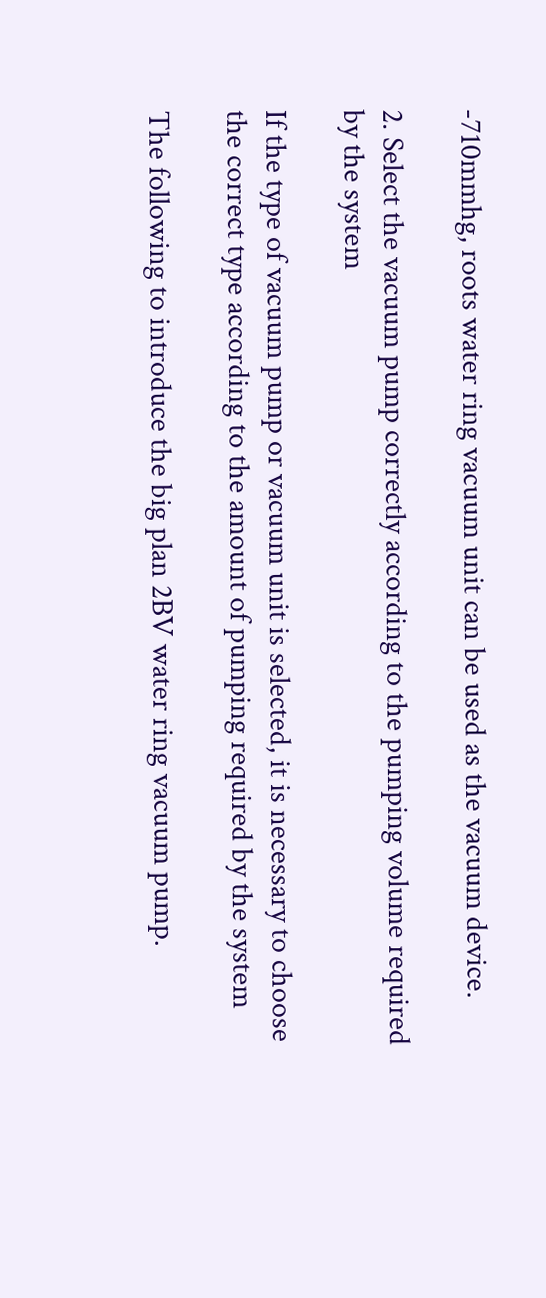-710mmhg, roots water ring vacuum unit can be used as the vacuum device.

2. Select the vacuum pump correctly according to the pumping volume required by the system

If the type of vacuum pump or vacuum unit is selected, it is necessary to choose the correct type according to the amount of pumping required by the system

The following to introduce the big plan 2BV water ring vacuum pump.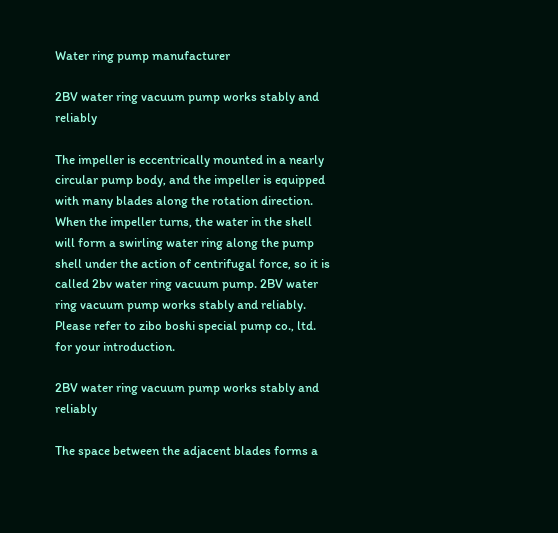Water ring pump manufacturer

2BV water ring vacuum pump works stably and reliably

The impeller is eccentrically mounted in a nearly circular pump body, and the impeller is equipped with many blades along the rotation direction. When the impeller turns, the water in the shell will form a swirling water ring along the pump shell under the action of centrifugal force, so it is called 2bv water ring vacuum pump. 2BV water ring vacuum pump works stably and reliably. Please refer to zibo boshi special pump co., ltd. for your introduction.

2BV water ring vacuum pump works stably and reliably

The space between the adjacent blades forms a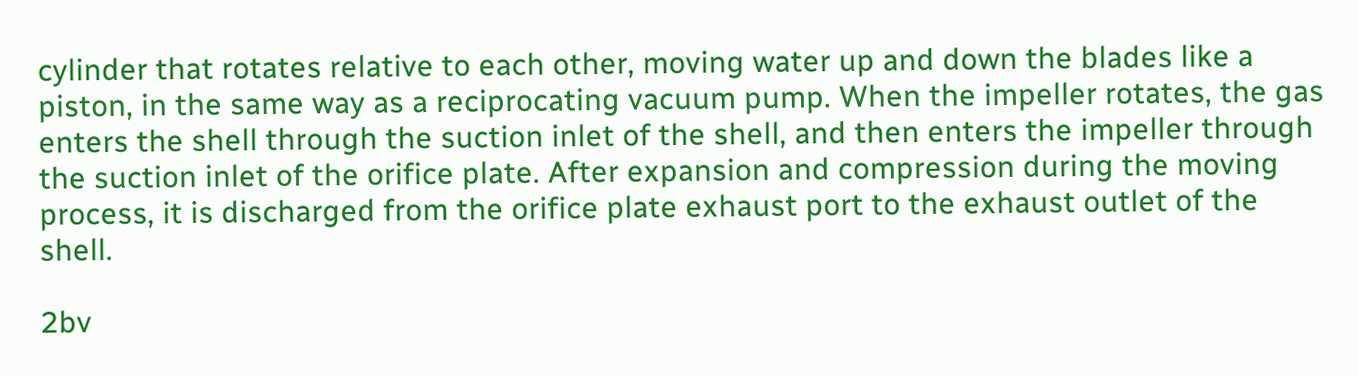cylinder that rotates relative to each other, moving water up and down the blades like a piston, in the same way as a reciprocating vacuum pump. When the impeller rotates, the gas enters the shell through the suction inlet of the shell, and then enters the impeller through the suction inlet of the orifice plate. After expansion and compression during the moving process, it is discharged from the orifice plate exhaust port to the exhaust outlet of the shell.

2bv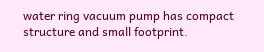water ring vacuum pump has compact structure and small footprint.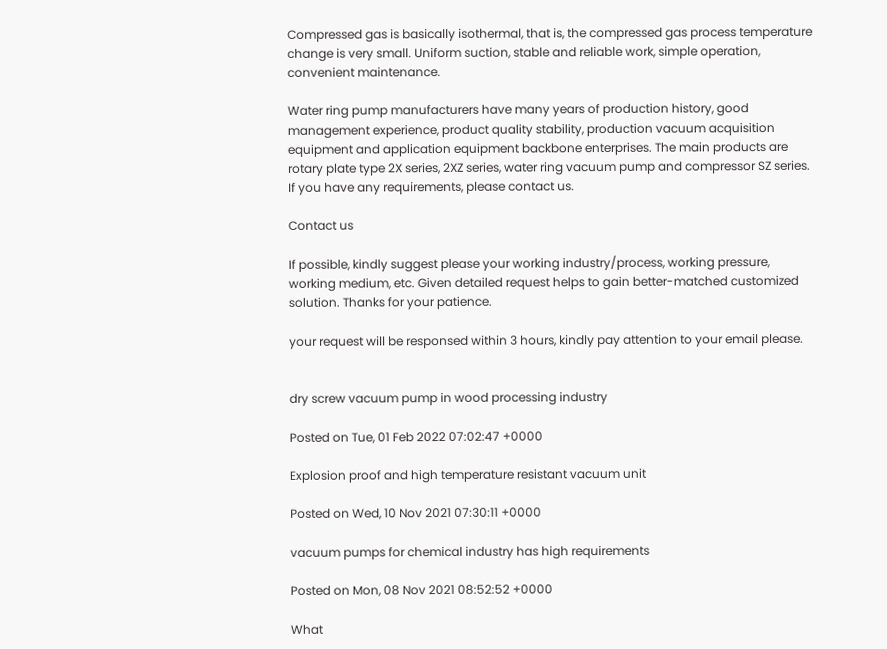Compressed gas is basically isothermal, that is, the compressed gas process temperature change is very small. Uniform suction, stable and reliable work, simple operation, convenient maintenance.

Water ring pump manufacturers have many years of production history, good management experience, product quality stability, production vacuum acquisition equipment and application equipment backbone enterprises. The main products are rotary plate type 2X series, 2XZ series, water ring vacuum pump and compressor SZ series. If you have any requirements, please contact us.

Contact us

If possible, kindly suggest please your working industry/process, working pressure, working medium, etc. Given detailed request helps to gain better-matched customized solution. Thanks for your patience.

your request will be responsed within 3 hours, kindly pay attention to your email please.


dry screw vacuum pump in wood processing industry

Posted on Tue, 01 Feb 2022 07:02:47 +0000

Explosion proof and high temperature resistant vacuum unit

Posted on Wed, 10 Nov 2021 07:30:11 +0000

vacuum pumps for chemical industry has high requirements

Posted on Mon, 08 Nov 2021 08:52:52 +0000

What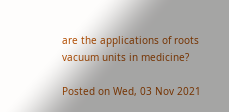are the applications of roots vacuum units in medicine?

Posted on Wed, 03 Nov 2021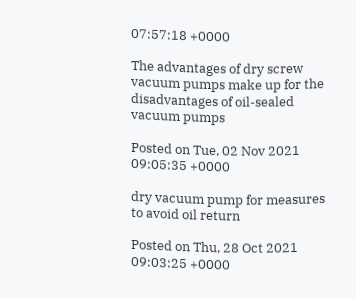07:57:18 +0000

The advantages of dry screw vacuum pumps make up for the disadvantages of oil-sealed vacuum pumps

Posted on Tue, 02 Nov 2021 09:05:35 +0000

dry vacuum pump for measures to avoid oil return

Posted on Thu, 28 Oct 2021 09:03:25 +0000